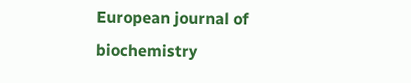European journal of biochemistry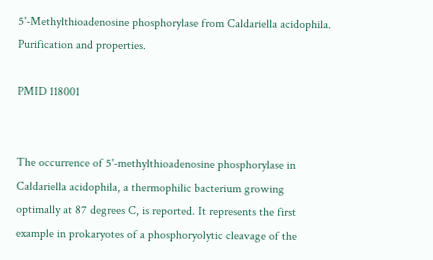5'-Methylthioadenosine phosphorylase from Caldariella acidophila. Purification and properties.

PMID 118001


The occurrence of 5'-methylthioadenosine phosphorylase in Caldariella acidophila, a thermophilic bacterium growing optimally at 87 degrees C, is reported. It represents the first example in prokaryotes of a phosphoryolytic cleavage of the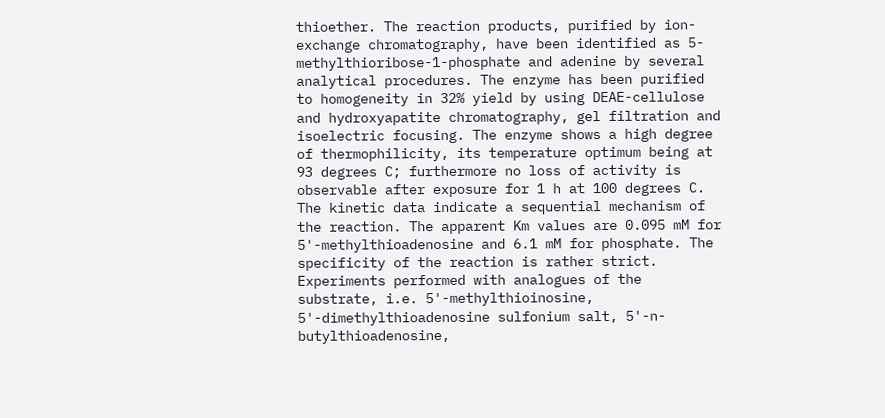thioether. The reaction products, purified by ion-exchange chromatography, have been identified as 5-methylthioribose-1-phosphate and adenine by several analytical procedures. The enzyme has been purified to homogeneity in 32% yield by using DEAE-cellulose and hydroxyapatite chromatography, gel filtration and isoelectric focusing. The enzyme shows a high degree of thermophilicity, its temperature optimum being at 93 degrees C; furthermore no loss of activity is observable after exposure for 1 h at 100 degrees C. The kinetic data indicate a sequential mechanism of the reaction. The apparent Km values are 0.095 mM for 5'-methylthioadenosine and 6.1 mM for phosphate. The specificity of the reaction is rather strict. Experiments performed with analogues of the substrate, i.e. 5'-methylthioinosine, 5'-dimethylthioadenosine sulfonium salt, 5'-n-butylthioadenosine,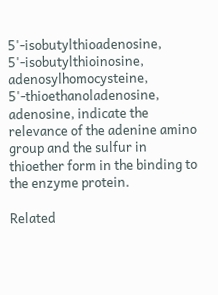5'-isobutylthioadenosine, 5'-isobutylthioinosine, adenosylhomocysteine, 5'-thioethanoladenosine, adenosine, indicate the relevance of the adenine amino group and the sulfur in thioether form in the binding to the enzyme protein.

Related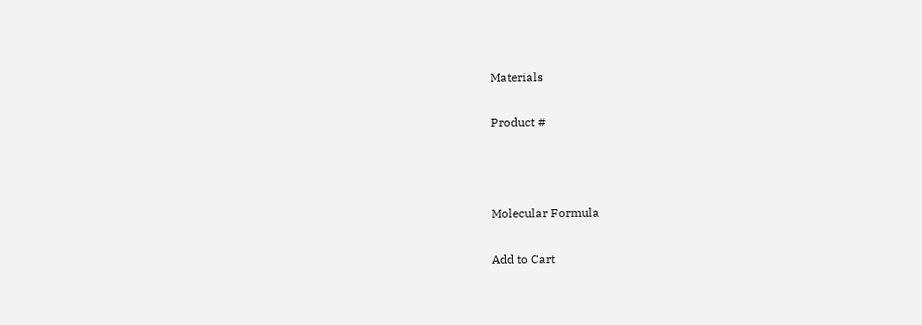Materials

Product #



Molecular Formula

Add to Cart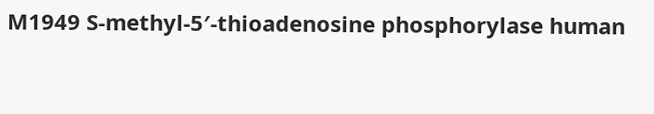M1949 S-methyl-5′-thioadenosine phosphorylase human